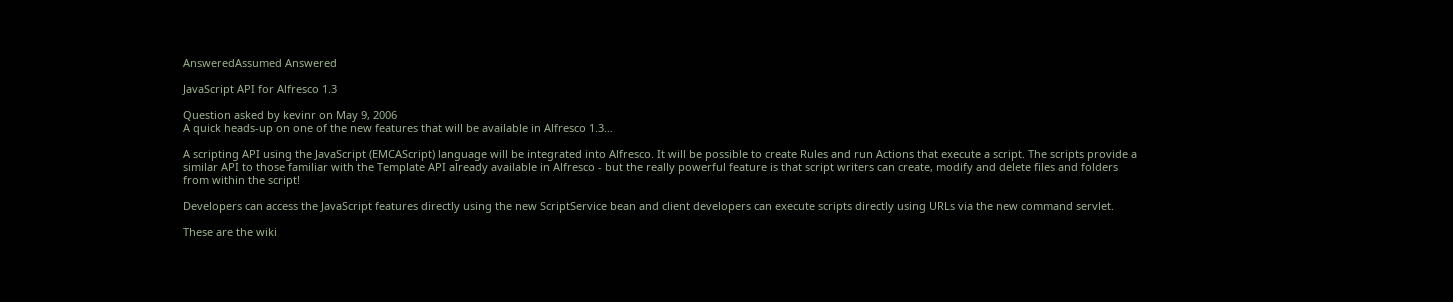AnsweredAssumed Answered

JavaScript API for Alfresco 1.3

Question asked by kevinr on May 9, 2006
A quick heads-up on one of the new features that will be available in Alfresco 1.3…

A scripting API using the JavaScript (EMCAScript) language will be integrated into Alfresco. It will be possible to create Rules and run Actions that execute a script. The scripts provide a similar API to those familiar with the Template API already available in Alfresco - but the really powerful feature is that script writers can create, modify and delete files and folders from within the script!

Developers can access the JavaScript features directly using the new ScriptService bean and client developers can execute scripts directly using URLs via the new command servlet.

These are the wiki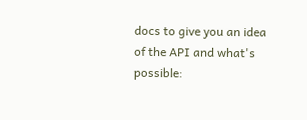docs to give you an idea of the API and what's possible: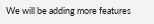We will be adding more features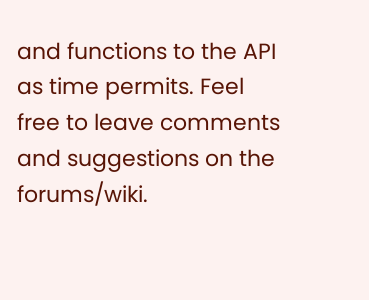and functions to the API as time permits. Feel free to leave comments and suggestions on the forums/wiki.